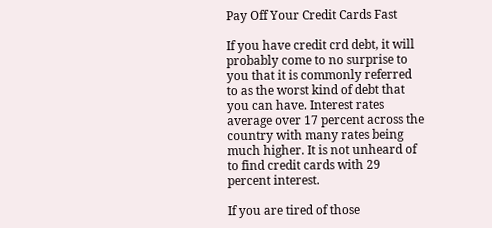Pay Off Your Credit Cards Fast

If you have credit crd debt, it will probably come to no surprise to you that it is commonly referred to as the worst kind of debt that you can have. Interest rates average over 17 percent across the country with many rates being much higher. It is not unheard of to find credit cards with 29 percent interest.

If you are tired of those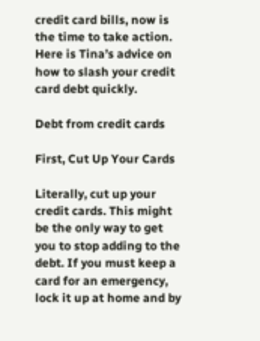credit card bills, now is the time to take action. Here is Tina’s advice on how to slash your credit card debt quickly.

Debt from credit cards

First, Cut Up Your Cards

Literally, cut up your credit cards. This might be the only way to get you to stop adding to the debt. If you must keep a card for an emergency, lock it up at home and by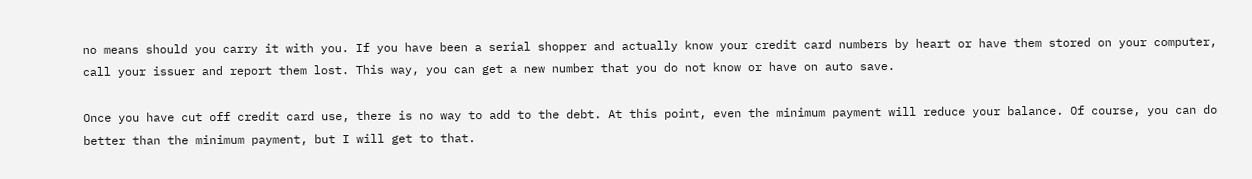no means should you carry it with you. If you have been a serial shopper and actually know your credit card numbers by heart or have them stored on your computer, call your issuer and report them lost. This way, you can get a new number that you do not know or have on auto save.

Once you have cut off credit card use, there is no way to add to the debt. At this point, even the minimum payment will reduce your balance. Of course, you can do better than the minimum payment, but I will get to that.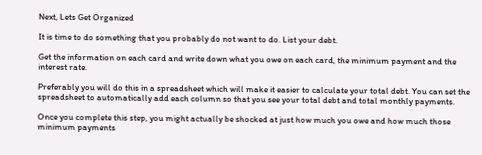Next, Lets Get Organized

It is time to do something that you probably do not want to do. List your debt.

Get the information on each card and write down what you owe on each card, the minimum payment and the interest rate.

Preferably you will do this in a spreadsheet which will make it easier to calculate your total debt. You can set the spreadsheet to automatically add each column so that you see your total debt and total monthly payments.

Once you complete this step, you might actually be shocked at just how much you owe and how much those minimum payments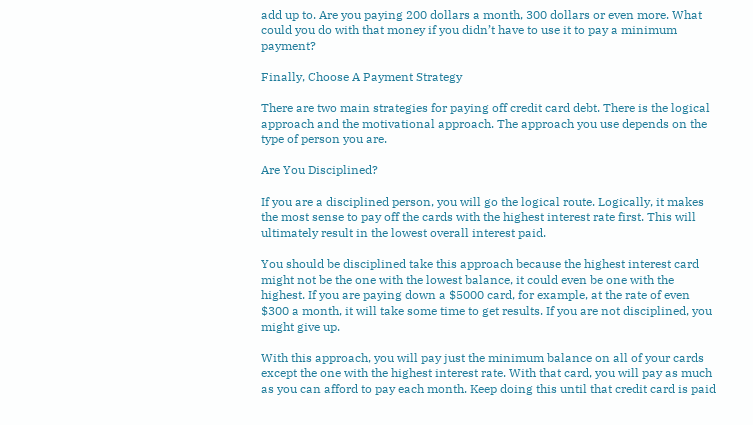add up to. Are you paying 200 dollars a month, 300 dollars or even more. What could you do with that money if you didn’t have to use it to pay a minimum payment?

Finally, Choose A Payment Strategy

There are two main strategies for paying off credit card debt. There is the logical approach and the motivational approach. The approach you use depends on the type of person you are.

Are You Disciplined?

If you are a disciplined person, you will go the logical route. Logically, it makes the most sense to pay off the cards with the highest interest rate first. This will ultimately result in the lowest overall interest paid.

You should be disciplined take this approach because the highest interest card might not be the one with the lowest balance, it could even be one with the highest. If you are paying down a $5000 card, for example, at the rate of even $300 a month, it will take some time to get results. If you are not disciplined, you might give up.

With this approach, you will pay just the minimum balance on all of your cards except the one with the highest interest rate. With that card, you will pay as much as you can afford to pay each month. Keep doing this until that credit card is paid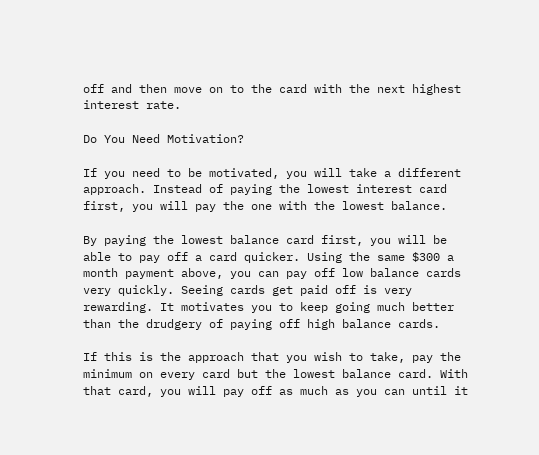off and then move on to the card with the next highest interest rate.

Do You Need Motivation?

If you need to be motivated, you will take a different approach. Instead of paying the lowest interest card first, you will pay the one with the lowest balance.

By paying the lowest balance card first, you will be able to pay off a card quicker. Using the same $300 a month payment above, you can pay off low balance cards very quickly. Seeing cards get paid off is very rewarding. It motivates you to keep going much better than the drudgery of paying off high balance cards.

If this is the approach that you wish to take, pay the minimum on every card but the lowest balance card. With that card, you will pay off as much as you can until it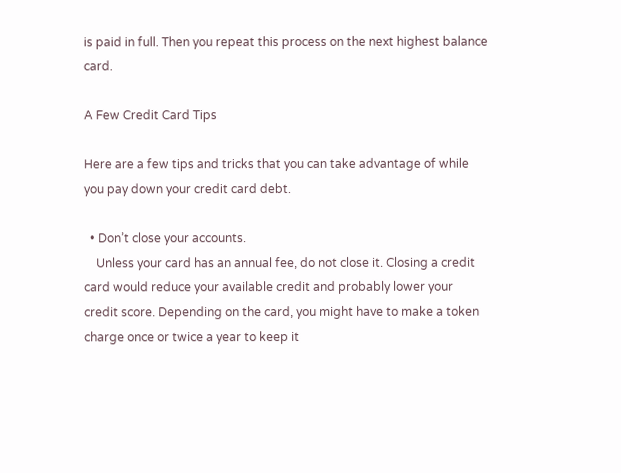is paid in full. Then you repeat this process on the next highest balance card.

A Few Credit Card Tips

Here are a few tips and tricks that you can take advantage of while you pay down your credit card debt.

  • Don’t close your accounts.
    Unless your card has an annual fee, do not close it. Closing a credit card would reduce your available credit and probably lower your credit score. Depending on the card, you might have to make a token charge once or twice a year to keep it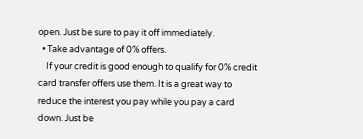open. Just be sure to pay it off immediately.
  • Take advantage of 0% offers.
    If your credit is good enough to qualify for 0% credit card transfer offers use them. It is a great way to reduce the interest you pay while you pay a card down. Just be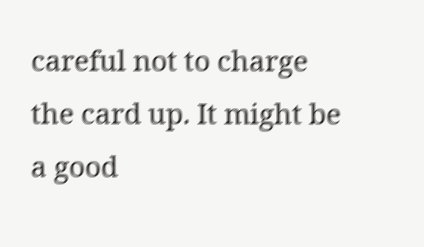careful not to charge the card up. It might be a good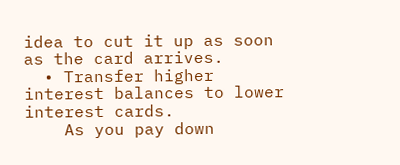idea to cut it up as soon as the card arrives.
  • Transfer higher interest balances to lower interest cards.
    As you pay down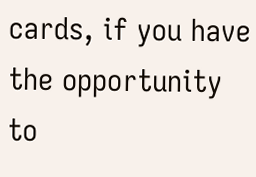cards, if you have the opportunity to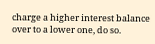charge a higher interest balance over to a lower one, do so.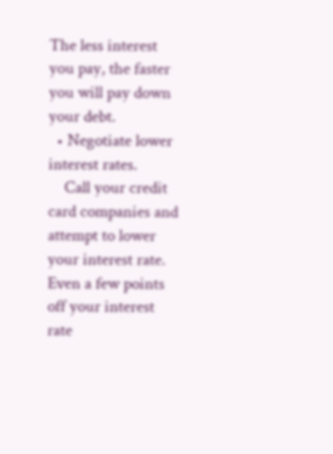The less interest you pay, the faster you will pay down your debt.
  • Negotiate lower interest rates.
    Call your credit card companies and attempt to lower your interest rate. Even a few points off your interest rate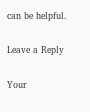can be helpful.

Leave a Reply

Your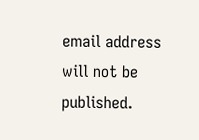email address will not be published.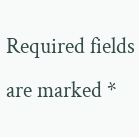Required fields are marked *